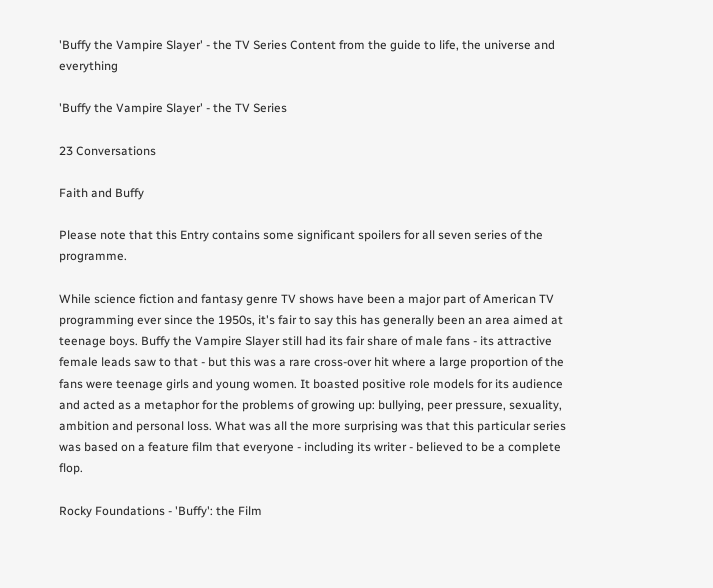'Buffy the Vampire Slayer' - the TV Series Content from the guide to life, the universe and everything

'Buffy the Vampire Slayer' - the TV Series

23 Conversations

Faith and Buffy

Please note that this Entry contains some significant spoilers for all seven series of the programme.

While science fiction and fantasy genre TV shows have been a major part of American TV programming ever since the 1950s, it's fair to say this has generally been an area aimed at teenage boys. Buffy the Vampire Slayer still had its fair share of male fans - its attractive female leads saw to that - but this was a rare cross-over hit where a large proportion of the fans were teenage girls and young women. It boasted positive role models for its audience and acted as a metaphor for the problems of growing up: bullying, peer pressure, sexuality, ambition and personal loss. What was all the more surprising was that this particular series was based on a feature film that everyone - including its writer - believed to be a complete flop.

Rocky Foundations - 'Buffy': the Film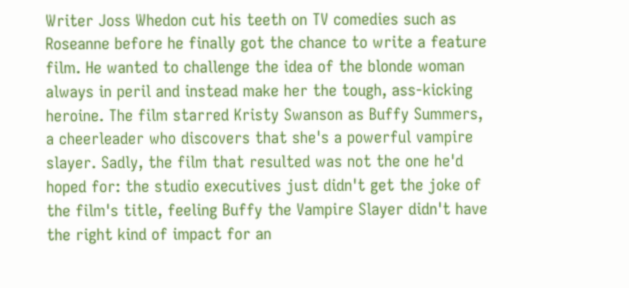Writer Joss Whedon cut his teeth on TV comedies such as Roseanne before he finally got the chance to write a feature film. He wanted to challenge the idea of the blonde woman always in peril and instead make her the tough, ass-kicking heroine. The film starred Kristy Swanson as Buffy Summers, a cheerleader who discovers that she's a powerful vampire slayer. Sadly, the film that resulted was not the one he'd hoped for: the studio executives just didn't get the joke of the film's title, feeling Buffy the Vampire Slayer didn't have the right kind of impact for an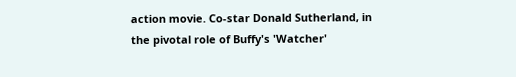action movie. Co-star Donald Sutherland, in the pivotal role of Buffy's 'Watcher'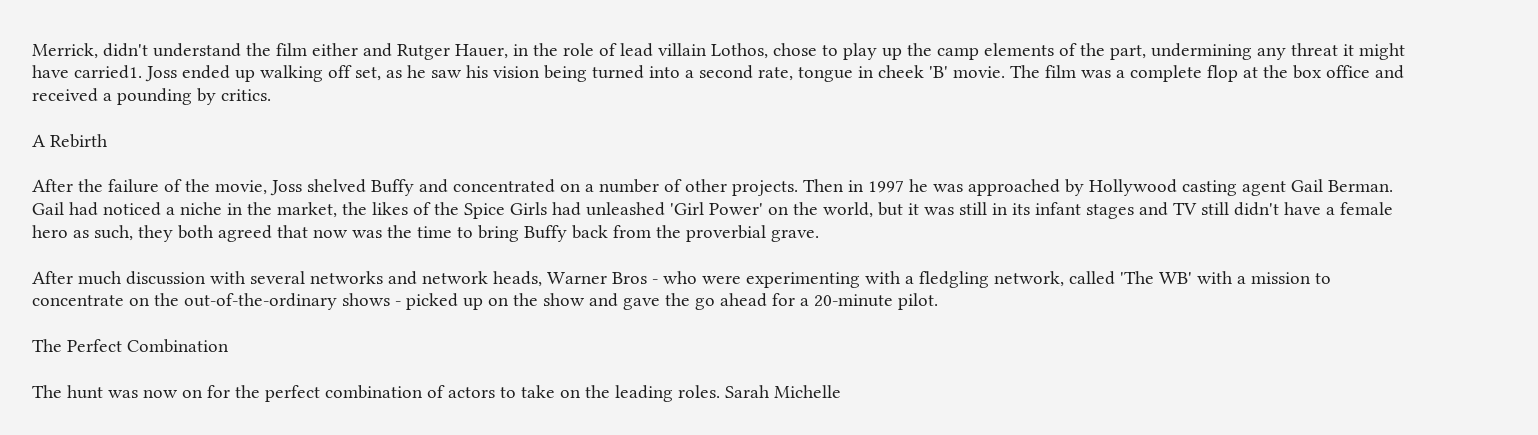Merrick, didn't understand the film either and Rutger Hauer, in the role of lead villain Lothos, chose to play up the camp elements of the part, undermining any threat it might have carried1. Joss ended up walking off set, as he saw his vision being turned into a second rate, tongue in cheek 'B' movie. The film was a complete flop at the box office and received a pounding by critics.

A Rebirth

After the failure of the movie, Joss shelved Buffy and concentrated on a number of other projects. Then in 1997 he was approached by Hollywood casting agent Gail Berman. Gail had noticed a niche in the market, the likes of the Spice Girls had unleashed 'Girl Power' on the world, but it was still in its infant stages and TV still didn't have a female hero as such, they both agreed that now was the time to bring Buffy back from the proverbial grave.

After much discussion with several networks and network heads, Warner Bros - who were experimenting with a fledgling network, called 'The WB' with a mission to concentrate on the out-of-the-ordinary shows - picked up on the show and gave the go ahead for a 20-minute pilot.

The Perfect Combination

The hunt was now on for the perfect combination of actors to take on the leading roles. Sarah Michelle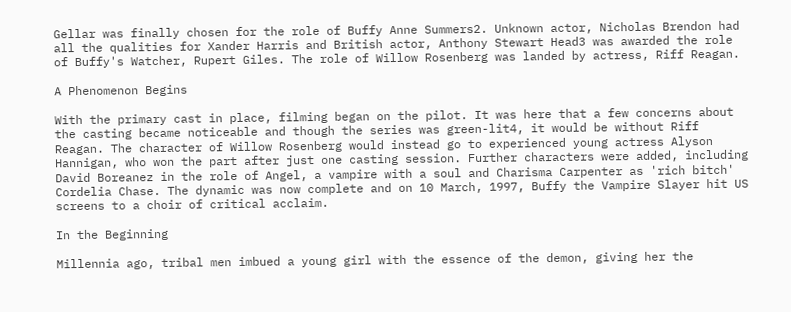Gellar was finally chosen for the role of Buffy Anne Summers2. Unknown actor, Nicholas Brendon had all the qualities for Xander Harris and British actor, Anthony Stewart Head3 was awarded the role of Buffy's Watcher, Rupert Giles. The role of Willow Rosenberg was landed by actress, Riff Reagan.

A Phenomenon Begins

With the primary cast in place, filming began on the pilot. It was here that a few concerns about the casting became noticeable and though the series was green-lit4, it would be without Riff Reagan. The character of Willow Rosenberg would instead go to experienced young actress Alyson Hannigan, who won the part after just one casting session. Further characters were added, including David Boreanez in the role of Angel, a vampire with a soul and Charisma Carpenter as 'rich bitch' Cordelia Chase. The dynamic was now complete and on 10 March, 1997, Buffy the Vampire Slayer hit US screens to a choir of critical acclaim.

In the Beginning

Millennia ago, tribal men imbued a young girl with the essence of the demon, giving her the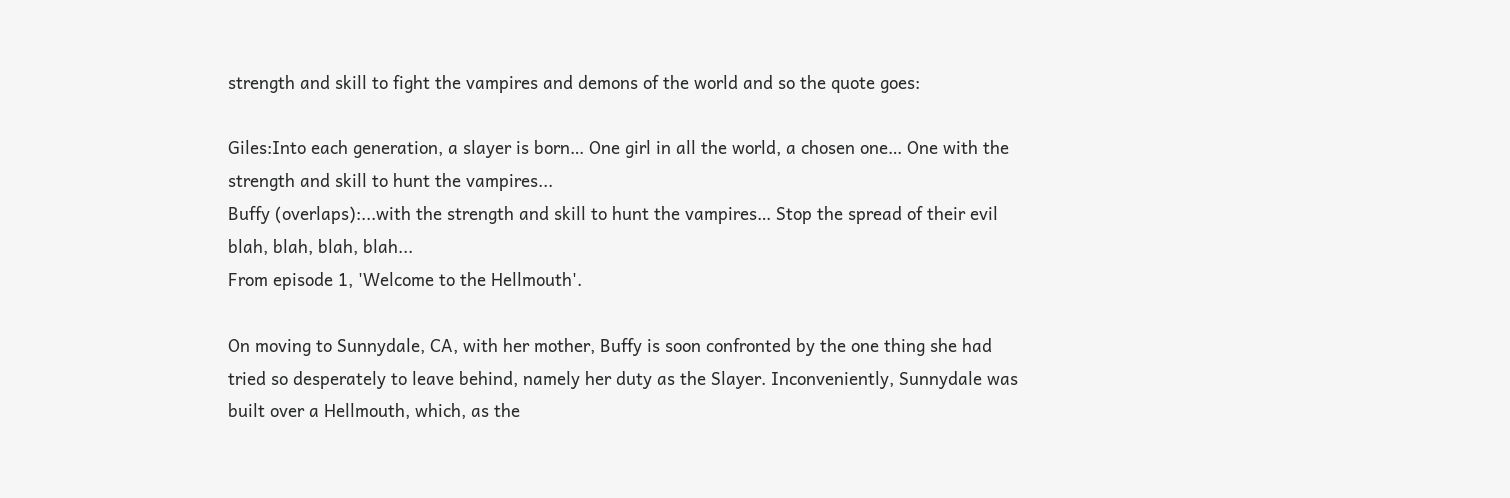strength and skill to fight the vampires and demons of the world and so the quote goes:

Giles:Into each generation, a slayer is born… One girl in all the world, a chosen one… One with the strength and skill to hunt the vampires...
Buffy (overlaps):...with the strength and skill to hunt the vampires… Stop the spread of their evil blah, blah, blah, blah...
From episode 1, 'Welcome to the Hellmouth'.

On moving to Sunnydale, CA, with her mother, Buffy is soon confronted by the one thing she had tried so desperately to leave behind, namely her duty as the Slayer. Inconveniently, Sunnydale was built over a Hellmouth, which, as the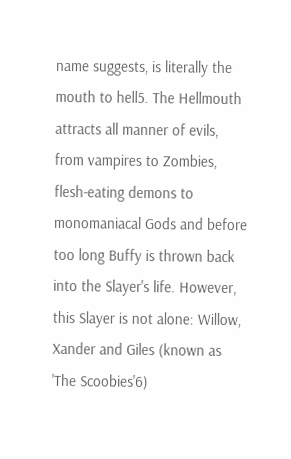name suggests, is literally the mouth to hell5. The Hellmouth attracts all manner of evils, from vampires to Zombies, flesh-eating demons to monomaniacal Gods and before too long Buffy is thrown back into the Slayer's life. However, this Slayer is not alone: Willow, Xander and Giles (known as 'The Scoobies'6)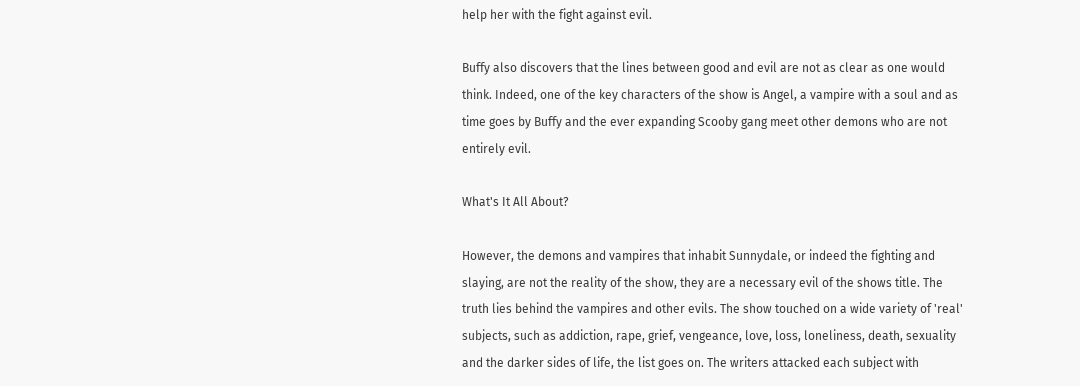help her with the fight against evil.

Buffy also discovers that the lines between good and evil are not as clear as one would think. Indeed, one of the key characters of the show is Angel, a vampire with a soul and as time goes by Buffy and the ever expanding Scooby gang meet other demons who are not entirely evil.

What's It All About?

However, the demons and vampires that inhabit Sunnydale, or indeed the fighting and slaying, are not the reality of the show, they are a necessary evil of the shows title. The truth lies behind the vampires and other evils. The show touched on a wide variety of 'real' subjects, such as addiction, rape, grief, vengeance, love, loss, loneliness, death, sexuality and the darker sides of life, the list goes on. The writers attacked each subject with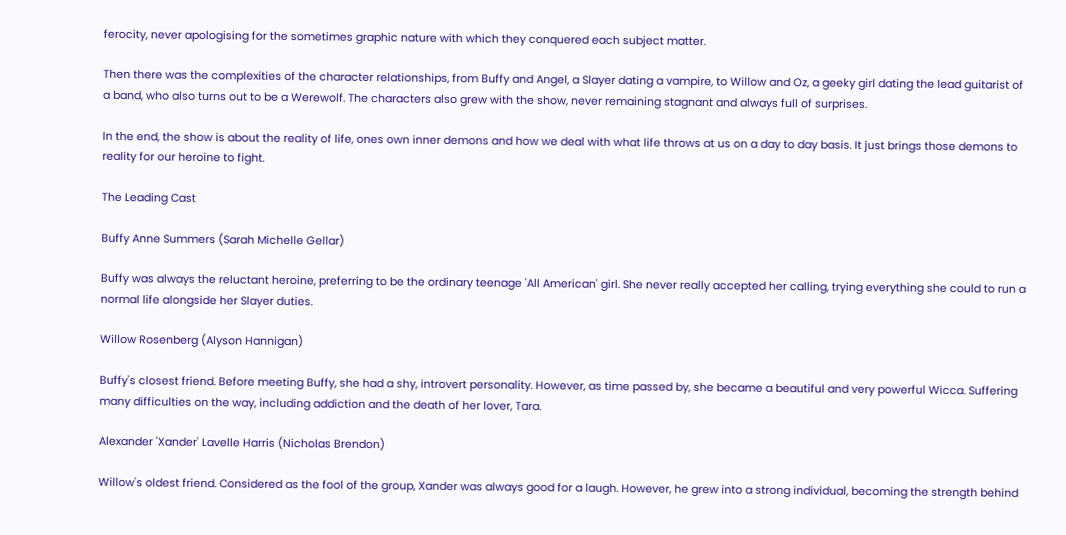ferocity, never apologising for the sometimes graphic nature with which they conquered each subject matter.

Then there was the complexities of the character relationships, from Buffy and Angel, a Slayer dating a vampire, to Willow and Oz, a geeky girl dating the lead guitarist of a band, who also turns out to be a Werewolf. The characters also grew with the show, never remaining stagnant and always full of surprises.

In the end, the show is about the reality of life, ones own inner demons and how we deal with what life throws at us on a day to day basis. It just brings those demons to reality for our heroine to fight.

The Leading Cast

Buffy Anne Summers (Sarah Michelle Gellar)

Buffy was always the reluctant heroine, preferring to be the ordinary teenage 'All American' girl. She never really accepted her calling, trying everything she could to run a normal life alongside her Slayer duties.

Willow Rosenberg (Alyson Hannigan)

Buffy's closest friend. Before meeting Buffy, she had a shy, introvert personality. However, as time passed by, she became a beautiful and very powerful Wicca. Suffering many difficulties on the way, including addiction and the death of her lover, Tara.

Alexander 'Xander' Lavelle Harris (Nicholas Brendon)

Willow's oldest friend. Considered as the fool of the group, Xander was always good for a laugh. However, he grew into a strong individual, becoming the strength behind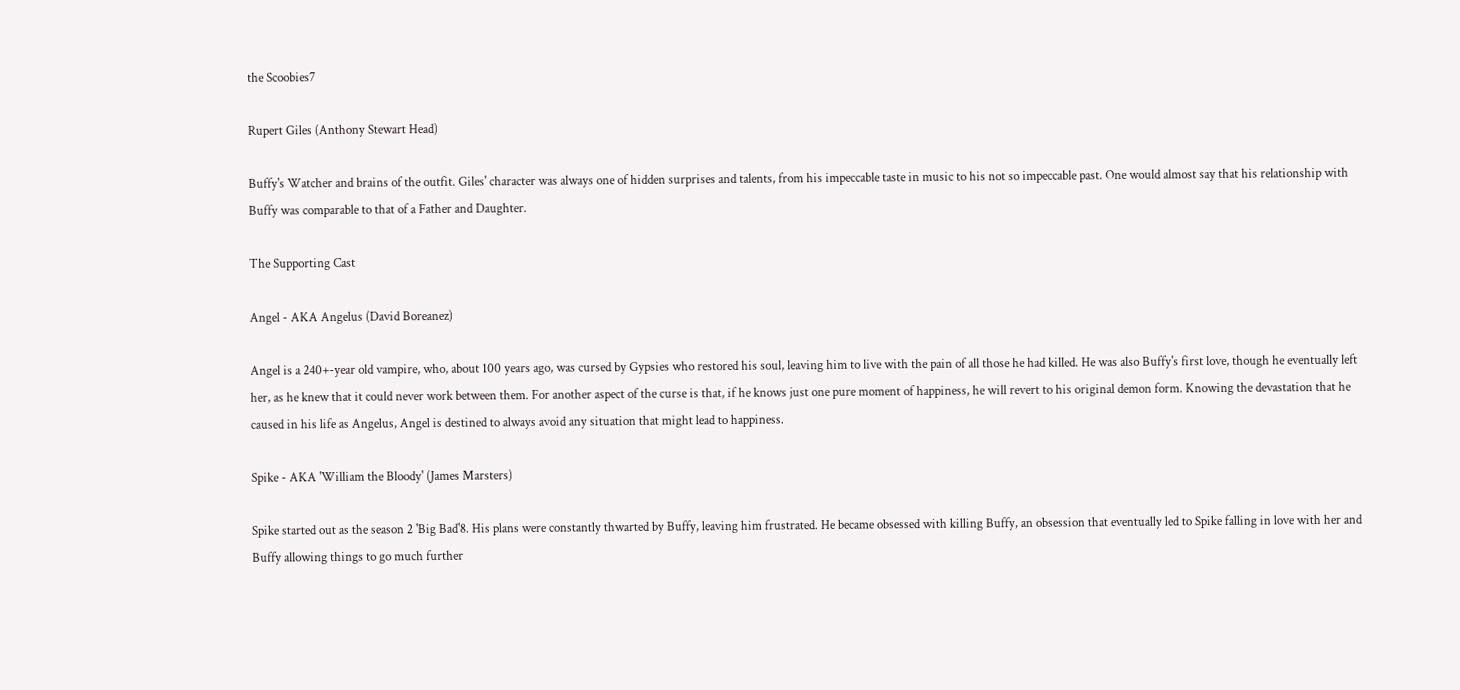the Scoobies7

Rupert Giles (Anthony Stewart Head)

Buffy's Watcher and brains of the outfit. Giles' character was always one of hidden surprises and talents, from his impeccable taste in music to his not so impeccable past. One would almost say that his relationship with Buffy was comparable to that of a Father and Daughter.

The Supporting Cast

Angel - AKA Angelus (David Boreanez)

Angel is a 240+-year old vampire, who, about 100 years ago, was cursed by Gypsies who restored his soul, leaving him to live with the pain of all those he had killed. He was also Buffy's first love, though he eventually left her, as he knew that it could never work between them. For another aspect of the curse is that, if he knows just one pure moment of happiness, he will revert to his original demon form. Knowing the devastation that he caused in his life as Angelus, Angel is destined to always avoid any situation that might lead to happiness.

Spike - AKA 'William the Bloody' (James Marsters)

Spike started out as the season 2 'Big Bad'8. His plans were constantly thwarted by Buffy, leaving him frustrated. He became obsessed with killing Buffy, an obsession that eventually led to Spike falling in love with her and Buffy allowing things to go much further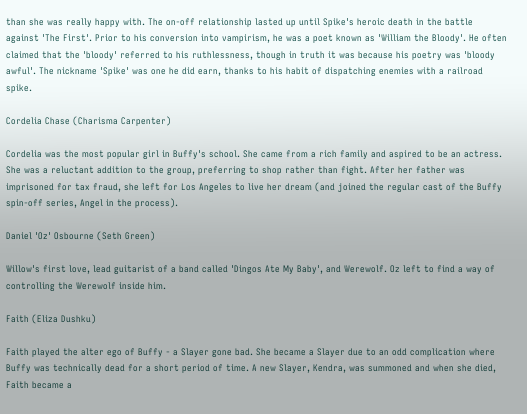than she was really happy with. The on-off relationship lasted up until Spike's heroic death in the battle against 'The First'. Prior to his conversion into vampirism, he was a poet known as 'William the Bloody'. He often claimed that the 'bloody' referred to his ruthlessness, though in truth it was because his poetry was 'bloody awful'. The nickname 'Spike' was one he did earn, thanks to his habit of dispatching enemies with a railroad spike.

Cordelia Chase (Charisma Carpenter)

Cordelia was the most popular girl in Buffy's school. She came from a rich family and aspired to be an actress. She was a reluctant addition to the group, preferring to shop rather than fight. After her father was imprisoned for tax fraud, she left for Los Angeles to live her dream (and joined the regular cast of the Buffy spin-off series, Angel in the process).

Daniel 'Oz' Osbourne (Seth Green)

Willow's first love, lead guitarist of a band called 'Dingos Ate My Baby', and Werewolf. Oz left to find a way of controlling the Werewolf inside him.

Faith (Eliza Dushku)

Faith played the alter ego of Buffy - a Slayer gone bad. She became a Slayer due to an odd complication where Buffy was technically dead for a short period of time. A new Slayer, Kendra, was summoned and when she died, Faith became a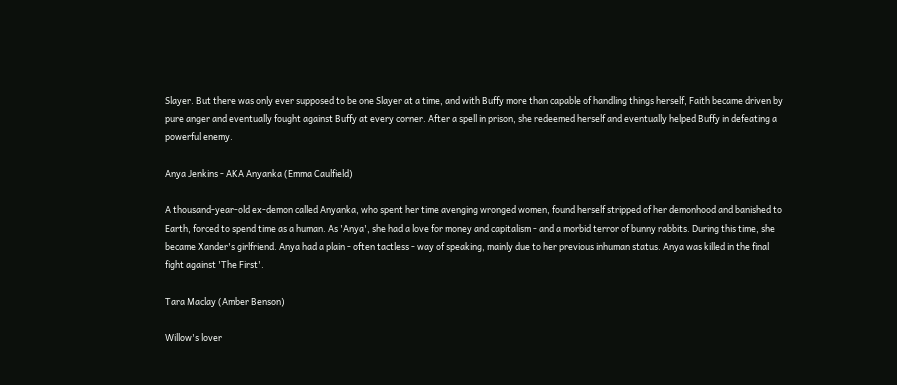Slayer. But there was only ever supposed to be one Slayer at a time, and with Buffy more than capable of handling things herself, Faith became driven by pure anger and eventually fought against Buffy at every corner. After a spell in prison, she redeemed herself and eventually helped Buffy in defeating a powerful enemy.

Anya Jenkins - AKA Anyanka (Emma Caulfield)

A thousand-year-old ex-demon called Anyanka, who spent her time avenging wronged women, found herself stripped of her demonhood and banished to Earth, forced to spend time as a human. As 'Anya', she had a love for money and capitalism - and a morbid terror of bunny rabbits. During this time, she became Xander's girlfriend. Anya had a plain - often tactless - way of speaking, mainly due to her previous inhuman status. Anya was killed in the final fight against 'The First'.

Tara Maclay (Amber Benson)

Willow's lover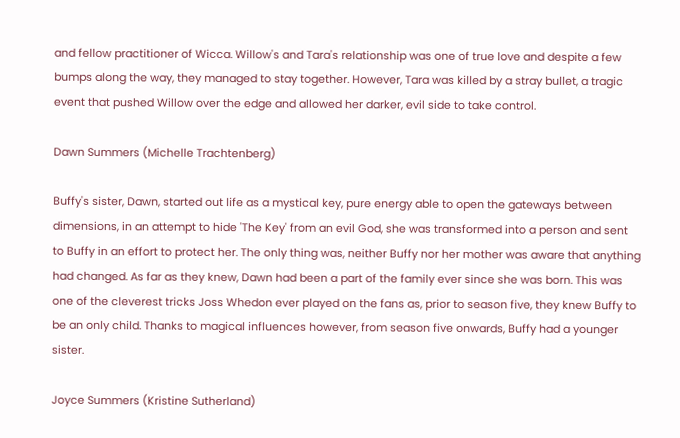and fellow practitioner of Wicca. Willow's and Tara's relationship was one of true love and despite a few bumps along the way, they managed to stay together. However, Tara was killed by a stray bullet, a tragic event that pushed Willow over the edge and allowed her darker, evil side to take control.

Dawn Summers (Michelle Trachtenberg)

Buffy's sister, Dawn, started out life as a mystical key, pure energy able to open the gateways between dimensions, in an attempt to hide 'The Key' from an evil God, she was transformed into a person and sent to Buffy in an effort to protect her. The only thing was, neither Buffy nor her mother was aware that anything had changed. As far as they knew, Dawn had been a part of the family ever since she was born. This was one of the cleverest tricks Joss Whedon ever played on the fans as, prior to season five, they knew Buffy to be an only child. Thanks to magical influences however, from season five onwards, Buffy had a younger sister.

Joyce Summers (Kristine Sutherland)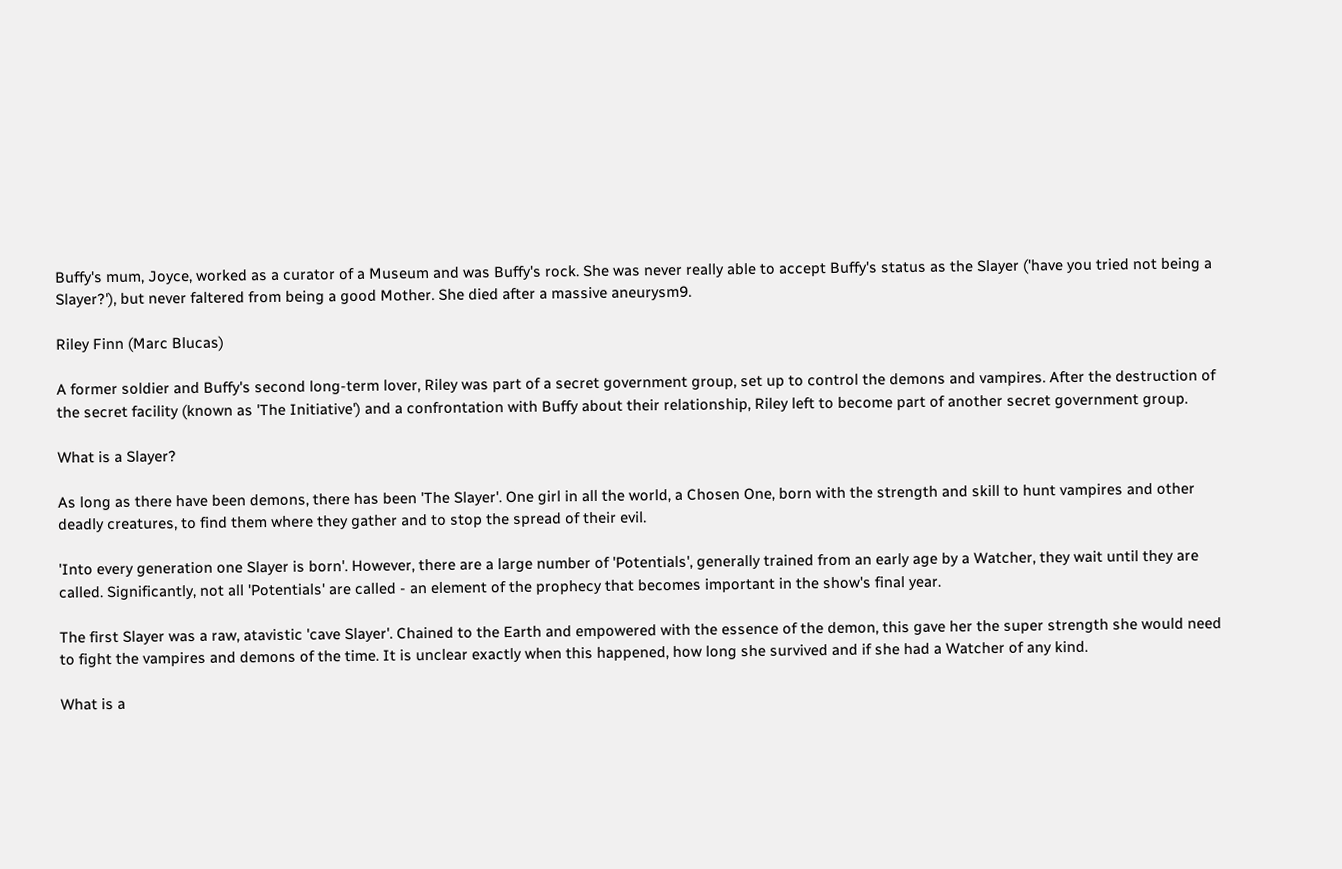Buffy's mum, Joyce, worked as a curator of a Museum and was Buffy's rock. She was never really able to accept Buffy's status as the Slayer ('have you tried not being a Slayer?'), but never faltered from being a good Mother. She died after a massive aneurysm9.

Riley Finn (Marc Blucas)

A former soldier and Buffy's second long-term lover, Riley was part of a secret government group, set up to control the demons and vampires. After the destruction of the secret facility (known as 'The Initiative') and a confrontation with Buffy about their relationship, Riley left to become part of another secret government group.

What is a Slayer?

As long as there have been demons, there has been 'The Slayer'. One girl in all the world, a Chosen One, born with the strength and skill to hunt vampires and other deadly creatures, to find them where they gather and to stop the spread of their evil.

'Into every generation one Slayer is born'. However, there are a large number of 'Potentials', generally trained from an early age by a Watcher, they wait until they are called. Significantly, not all 'Potentials' are called - an element of the prophecy that becomes important in the show's final year.

The first Slayer was a raw, atavistic 'cave Slayer'. Chained to the Earth and empowered with the essence of the demon, this gave her the super strength she would need to fight the vampires and demons of the time. It is unclear exactly when this happened, how long she survived and if she had a Watcher of any kind.

What is a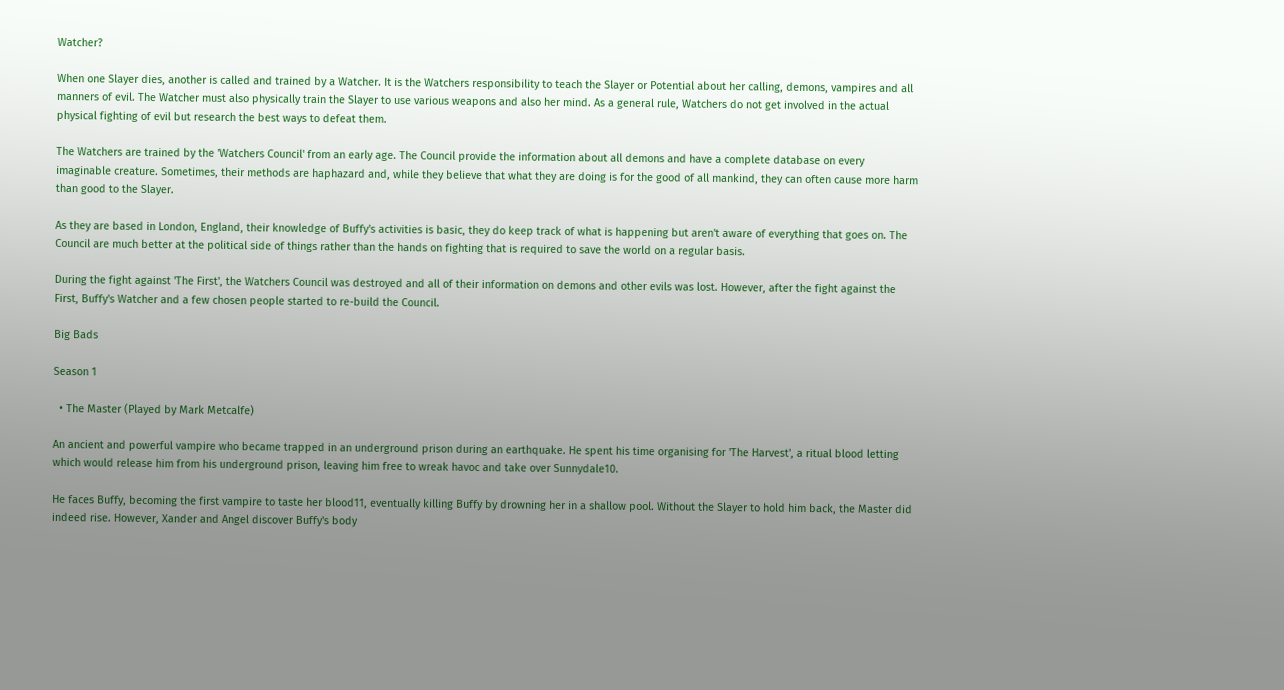Watcher?

When one Slayer dies, another is called and trained by a Watcher. It is the Watchers responsibility to teach the Slayer or Potential about her calling, demons, vampires and all manners of evil. The Watcher must also physically train the Slayer to use various weapons and also her mind. As a general rule, Watchers do not get involved in the actual physical fighting of evil but research the best ways to defeat them.

The Watchers are trained by the 'Watchers Council' from an early age. The Council provide the information about all demons and have a complete database on every imaginable creature. Sometimes, their methods are haphazard and, while they believe that what they are doing is for the good of all mankind, they can often cause more harm than good to the Slayer.

As they are based in London, England, their knowledge of Buffy's activities is basic, they do keep track of what is happening but aren't aware of everything that goes on. The Council are much better at the political side of things rather than the hands on fighting that is required to save the world on a regular basis.

During the fight against 'The First', the Watchers Council was destroyed and all of their information on demons and other evils was lost. However, after the fight against the First, Buffy's Watcher and a few chosen people started to re-build the Council.

Big Bads

Season 1

  • The Master (Played by Mark Metcalfe)

An ancient and powerful vampire who became trapped in an underground prison during an earthquake. He spent his time organising for 'The Harvest', a ritual blood letting which would release him from his underground prison, leaving him free to wreak havoc and take over Sunnydale10.

He faces Buffy, becoming the first vampire to taste her blood11, eventually killing Buffy by drowning her in a shallow pool. Without the Slayer to hold him back, the Master did indeed rise. However, Xander and Angel discover Buffy's body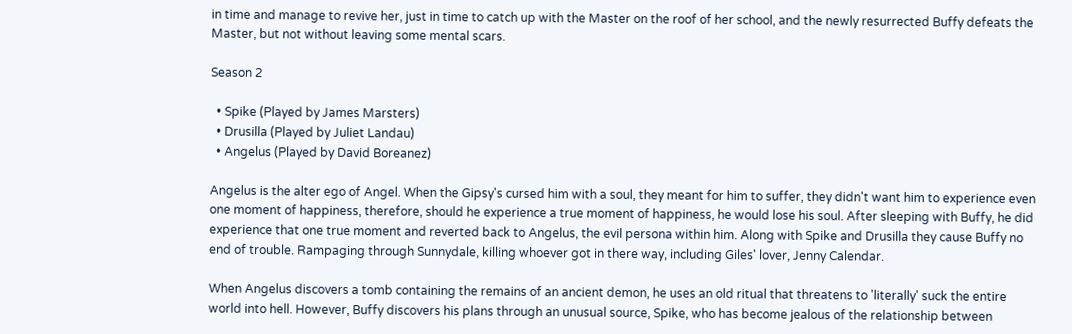in time and manage to revive her, just in time to catch up with the Master on the roof of her school, and the newly resurrected Buffy defeats the Master, but not without leaving some mental scars.

Season 2

  • Spike (Played by James Marsters)
  • Drusilla (Played by Juliet Landau)
  • Angelus (Played by David Boreanez)

Angelus is the alter ego of Angel. When the Gipsy's cursed him with a soul, they meant for him to suffer, they didn't want him to experience even one moment of happiness, therefore, should he experience a true moment of happiness, he would lose his soul. After sleeping with Buffy, he did experience that one true moment and reverted back to Angelus, the evil persona within him. Along with Spike and Drusilla they cause Buffy no end of trouble. Rampaging through Sunnydale, killing whoever got in there way, including Giles' lover, Jenny Calendar.

When Angelus discovers a tomb containing the remains of an ancient demon, he uses an old ritual that threatens to 'literally' suck the entire world into hell. However, Buffy discovers his plans through an unusual source, Spike, who has become jealous of the relationship between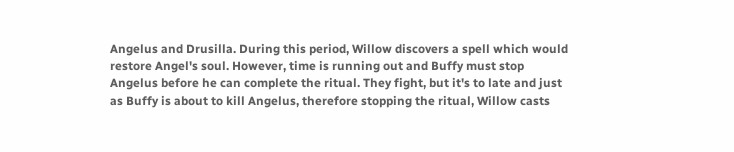Angelus and Drusilla. During this period, Willow discovers a spell which would restore Angel's soul. However, time is running out and Buffy must stop Angelus before he can complete the ritual. They fight, but it's to late and just as Buffy is about to kill Angelus, therefore stopping the ritual, Willow casts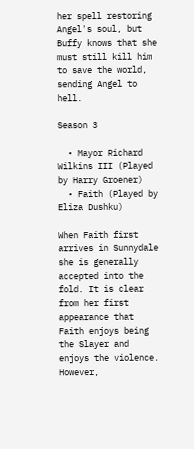her spell restoring Angel's soul, but Buffy knows that she must still kill him to save the world, sending Angel to hell.

Season 3

  • Mayor Richard Wilkins III (Played by Harry Groener)
  • Faith (Played by Eliza Dushku)

When Faith first arrives in Sunnydale she is generally accepted into the fold. It is clear from her first appearance that Faith enjoys being the Slayer and enjoys the violence. However,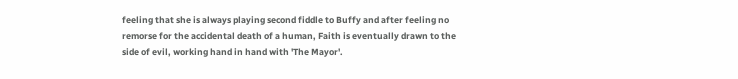feeling that she is always playing second fiddle to Buffy and after feeling no remorse for the accidental death of a human, Faith is eventually drawn to the side of evil, working hand in hand with 'The Mayor'.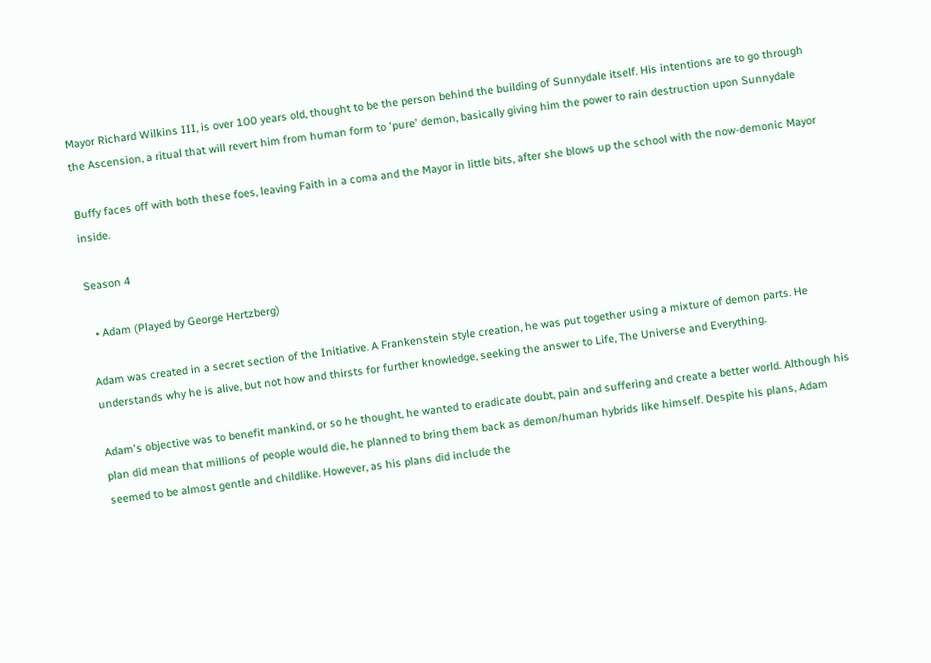Mayor Richard Wilkins III, is over 100 years old, thought to be the person behind the building of Sunnydale itself. His intentions are to go through the Ascension, a ritual that will revert him from human form to 'pure' demon, basically giving him the power to rain destruction upon Sunnydale

Buffy faces off with both these foes, leaving Faith in a coma and the Mayor in little bits, after she blows up the school with the now-demonic Mayor inside.

Season 4

  • Adam (Played by George Hertzberg)

Adam was created in a secret section of the Initiative. A Frankenstein style creation, he was put together using a mixture of demon parts. He understands why he is alive, but not how and thirsts for further knowledge, seeking the answer to Life, The Universe and Everything.

Adam's objective was to benefit mankind, or so he thought, he wanted to eradicate doubt, pain and suffering and create a better world. Although his plan did mean that millions of people would die, he planned to bring them back as demon/human hybrids like himself. Despite his plans, Adam seemed to be almost gentle and childlike. However, as his plans did include the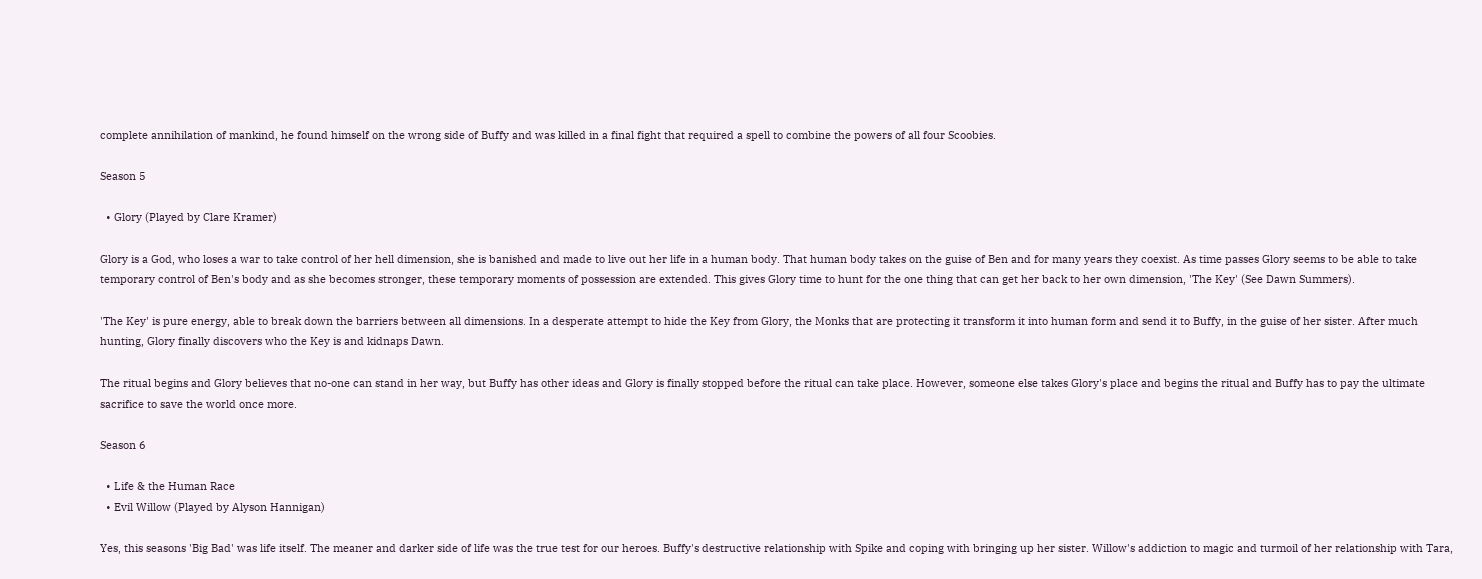complete annihilation of mankind, he found himself on the wrong side of Buffy and was killed in a final fight that required a spell to combine the powers of all four Scoobies.

Season 5

  • Glory (Played by Clare Kramer)

Glory is a God, who loses a war to take control of her hell dimension, she is banished and made to live out her life in a human body. That human body takes on the guise of Ben and for many years they coexist. As time passes Glory seems to be able to take temporary control of Ben's body and as she becomes stronger, these temporary moments of possession are extended. This gives Glory time to hunt for the one thing that can get her back to her own dimension, 'The Key' (See Dawn Summers).

'The Key' is pure energy, able to break down the barriers between all dimensions. In a desperate attempt to hide the Key from Glory, the Monks that are protecting it transform it into human form and send it to Buffy, in the guise of her sister. After much hunting, Glory finally discovers who the Key is and kidnaps Dawn.

The ritual begins and Glory believes that no-one can stand in her way, but Buffy has other ideas and Glory is finally stopped before the ritual can take place. However, someone else takes Glory's place and begins the ritual and Buffy has to pay the ultimate sacrifice to save the world once more.

Season 6

  • Life & the Human Race
  • Evil Willow (Played by Alyson Hannigan)

Yes, this seasons 'Big Bad' was life itself. The meaner and darker side of life was the true test for our heroes. Buffy's destructive relationship with Spike and coping with bringing up her sister. Willow's addiction to magic and turmoil of her relationship with Tara,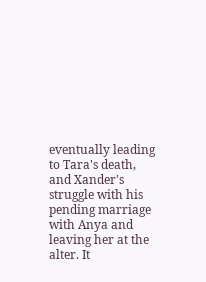eventually leading to Tara's death, and Xander's struggle with his pending marriage with Anya and leaving her at the alter. It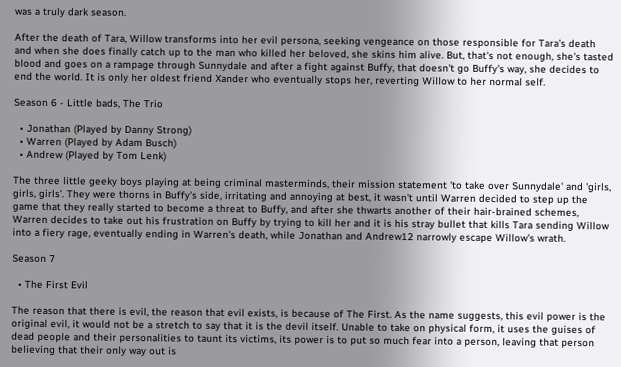was a truly dark season.

After the death of Tara, Willow transforms into her evil persona, seeking vengeance on those responsible for Tara's death and when she does finally catch up to the man who killed her beloved, she skins him alive. But, that's not enough, she's tasted blood and goes on a rampage through Sunnydale and after a fight against Buffy, that doesn't go Buffy's way, she decides to end the world. It is only her oldest friend Xander who eventually stops her, reverting Willow to her normal self.

Season 6 - Little bads, The Trio

  • Jonathan (Played by Danny Strong)
  • Warren (Played by Adam Busch)
  • Andrew (Played by Tom Lenk)

The three little geeky boys playing at being criminal masterminds, their mission statement 'to take over Sunnydale' and 'girls, girls, girls'. They were thorns in Buffy's side, irritating and annoying at best, it wasn't until Warren decided to step up the game that they really started to become a threat to Buffy, and after she thwarts another of their hair-brained schemes, Warren decides to take out his frustration on Buffy by trying to kill her and it is his stray bullet that kills Tara sending Willow into a fiery rage, eventually ending in Warren's death, while Jonathan and Andrew12 narrowly escape Willow's wrath.

Season 7

  • The First Evil

The reason that there is evil, the reason that evil exists, is because of The First. As the name suggests, this evil power is the original evil, it would not be a stretch to say that it is the devil itself. Unable to take on physical form, it uses the guises of dead people and their personalities to taunt its victims, its power is to put so much fear into a person, leaving that person believing that their only way out is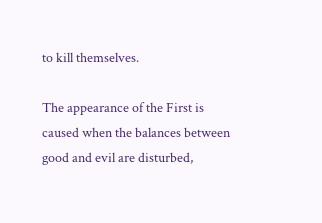to kill themselves.

The appearance of the First is caused when the balances between good and evil are disturbed,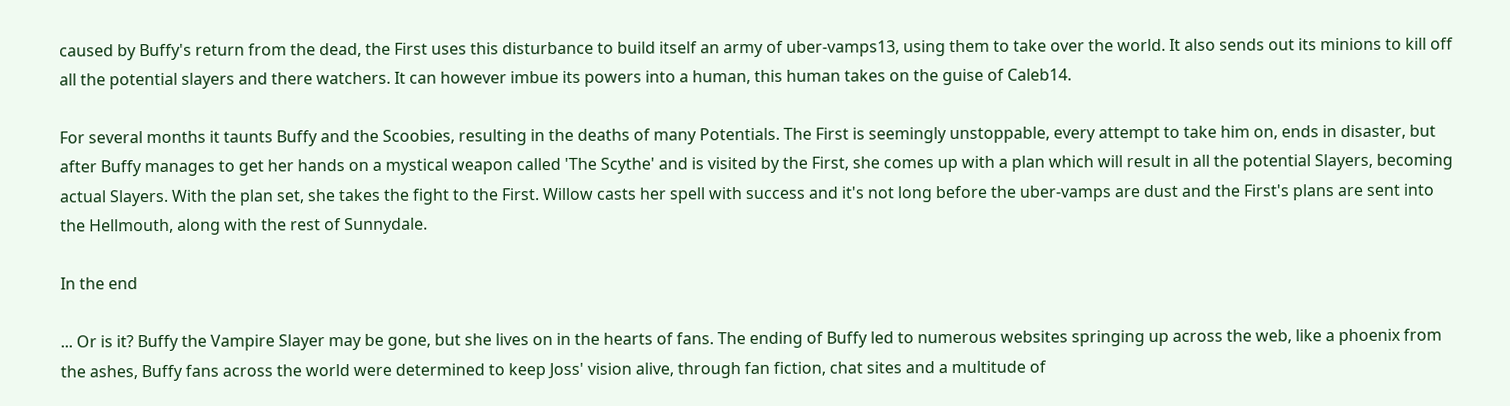caused by Buffy's return from the dead, the First uses this disturbance to build itself an army of uber-vamps13, using them to take over the world. It also sends out its minions to kill off all the potential slayers and there watchers. It can however imbue its powers into a human, this human takes on the guise of Caleb14.

For several months it taunts Buffy and the Scoobies, resulting in the deaths of many Potentials. The First is seemingly unstoppable, every attempt to take him on, ends in disaster, but after Buffy manages to get her hands on a mystical weapon called 'The Scythe' and is visited by the First, she comes up with a plan which will result in all the potential Slayers, becoming actual Slayers. With the plan set, she takes the fight to the First. Willow casts her spell with success and it's not long before the uber-vamps are dust and the First's plans are sent into the Hellmouth, along with the rest of Sunnydale.

In the end

... Or is it? Buffy the Vampire Slayer may be gone, but she lives on in the hearts of fans. The ending of Buffy led to numerous websites springing up across the web, like a phoenix from the ashes, Buffy fans across the world were determined to keep Joss' vision alive, through fan fiction, chat sites and a multitude of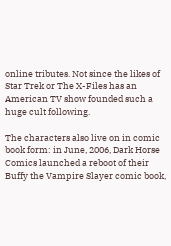online tributes. Not since the likes of Star Trek or The X-Files has an American TV show founded such a huge cult following.

The characters also live on in comic book form: in June, 2006, Dark Horse Comics launched a reboot of their Buffy the Vampire Slayer comic book,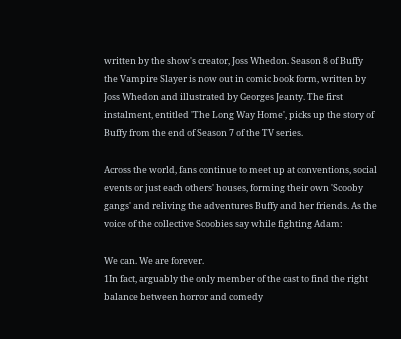written by the show's creator, Joss Whedon. Season 8 of Buffy the Vampire Slayer is now out in comic book form, written by Joss Whedon and illustrated by Georges Jeanty. The first instalment, entitled 'The Long Way Home', picks up the story of Buffy from the end of Season 7 of the TV series.

Across the world, fans continue to meet up at conventions, social events or just each others' houses, forming their own 'Scooby gangs' and reliving the adventures Buffy and her friends. As the voice of the collective Scoobies say while fighting Adam:

We can. We are forever.
1In fact, arguably the only member of the cast to find the right balance between horror and comedy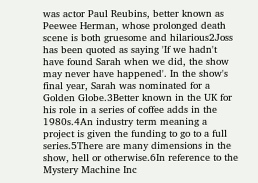was actor Paul Reubins, better known as Peewee Herman, whose prolonged death scene is both gruesome and hilarious2Joss has been quoted as saying 'If we hadn't have found Sarah when we did, the show may never have happened'. In the show's final year, Sarah was nominated for a Golden Globe.3Better known in the UK for his role in a series of coffee adds in the 1980s.4An industry term meaning a project is given the funding to go to a full series.5There are many dimensions in the show, hell or otherwise.6In reference to the Mystery Machine Inc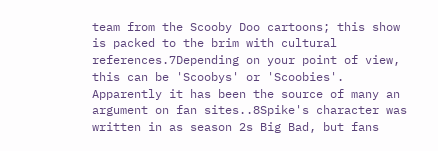team from the Scooby Doo cartoons; this show is packed to the brim with cultural references.7Depending on your point of view, this can be 'Scoobys' or 'Scoobies'. Apparently it has been the source of many an argument on fan sites..8Spike's character was written in as season 2s Big Bad, but fans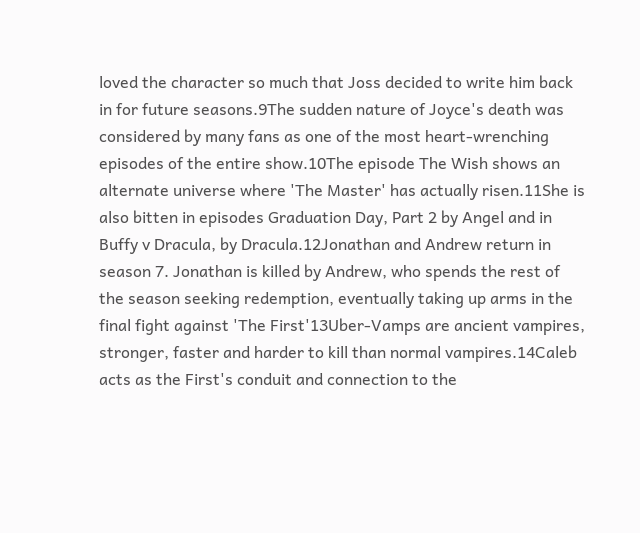loved the character so much that Joss decided to write him back in for future seasons.9The sudden nature of Joyce's death was considered by many fans as one of the most heart-wrenching episodes of the entire show.10The episode The Wish shows an alternate universe where 'The Master' has actually risen.11She is also bitten in episodes Graduation Day, Part 2 by Angel and in Buffy v Dracula, by Dracula.12Jonathan and Andrew return in season 7. Jonathan is killed by Andrew, who spends the rest of the season seeking redemption, eventually taking up arms in the final fight against 'The First'13Uber-Vamps are ancient vampires, stronger, faster and harder to kill than normal vampires.14Caleb acts as the First's conduit and connection to the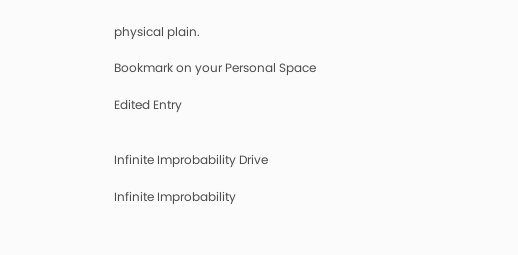physical plain.

Bookmark on your Personal Space

Edited Entry


Infinite Improbability Drive

Infinite Improbability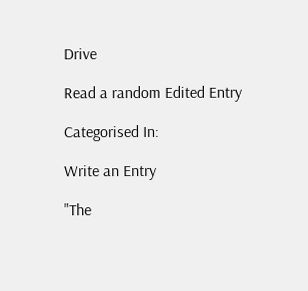Drive

Read a random Edited Entry

Categorised In:

Write an Entry

"The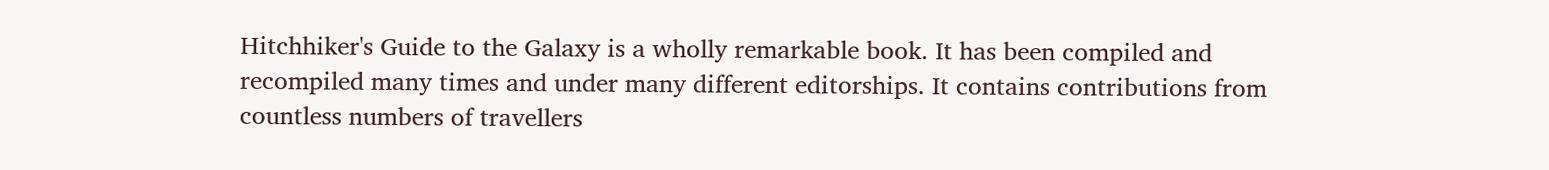Hitchhiker's Guide to the Galaxy is a wholly remarkable book. It has been compiled and recompiled many times and under many different editorships. It contains contributions from countless numbers of travellers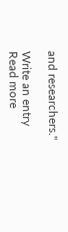and researchers."

Write an entry
Read more